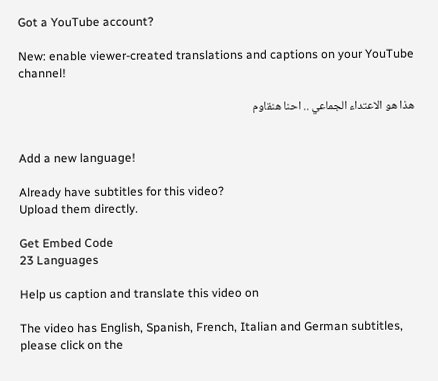Got a YouTube account?

New: enable viewer-created translations and captions on your YouTube channel!

هذا هو الاعتداء الجماعي .. احنا هنقاوم


Add a new language!

Already have subtitles for this video?
Upload them directly.

Get Embed Code
23 Languages

Help us caption and translate this video on

The video has English, Spanish, French, Italian and German subtitles, please click on the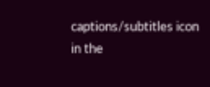captions/subtitles icon in the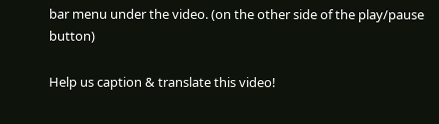bar menu under the video. (on the other side of the play/pause button)

Help us caption & translate this video!